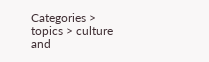Categories > topics > culture and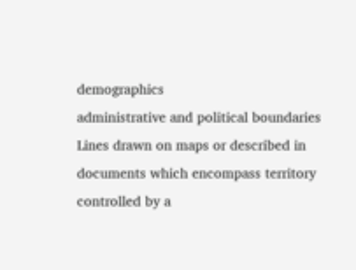demographics
administrative and political boundaries
Lines drawn on maps or described in documents which encompass territory controlled by a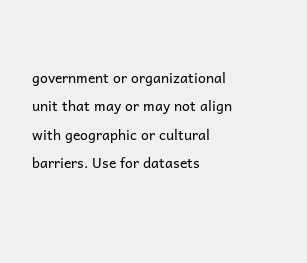government or organizational unit that may or may not align with geographic or cultural barriers. Use for datasets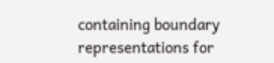containing boundary representations for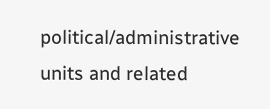political/administrative units and related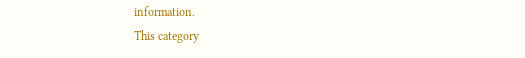information.
This category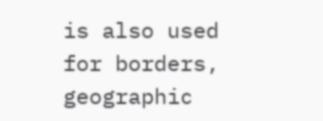is also used for borders, geographic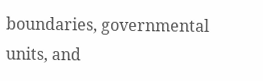boundaries, governmental units, and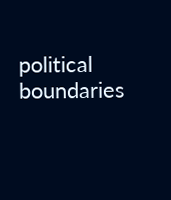political boundaries